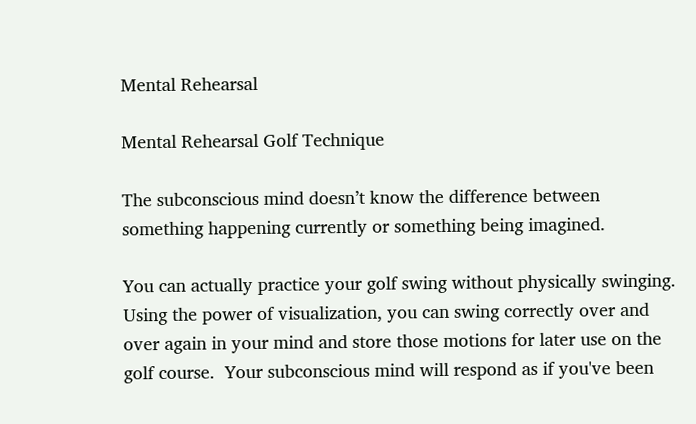Mental Rehearsal

Mental Rehearsal Golf Technique

The subconscious mind doesn’t know the difference between something happening currently or something being imagined.

You can actually practice your golf swing without physically swinging.  Using the power of visualization, you can swing correctly over and over again in your mind and store those motions for later use on the golf course.  Your subconscious mind will respond as if you've been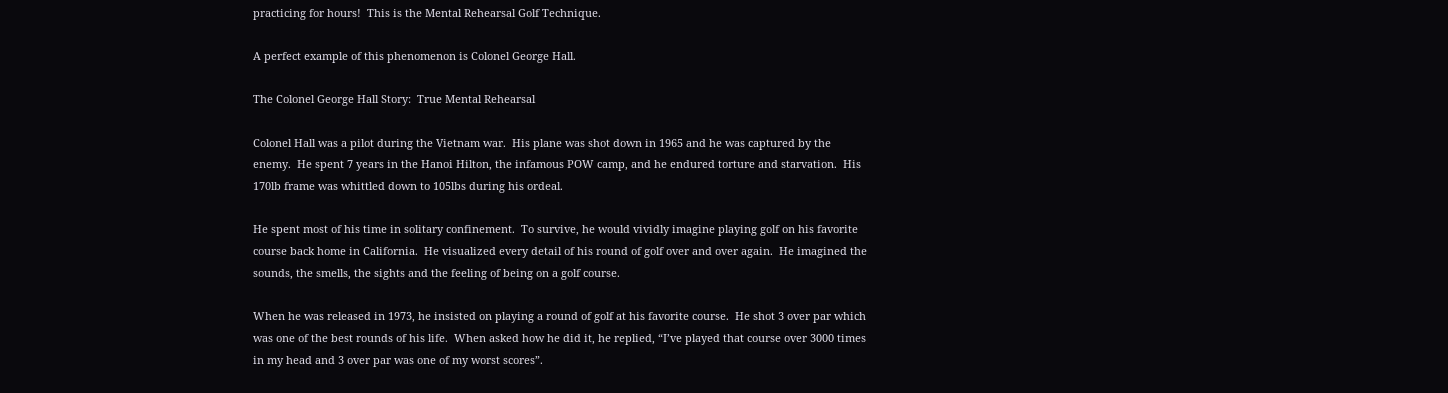practicing for hours!  This is the Mental Rehearsal Golf Technique.

A perfect example of this phenomenon is Colonel George Hall.

The Colonel George Hall Story:  True Mental Rehearsal

Colonel Hall was a pilot during the Vietnam war.  His plane was shot down in 1965 and he was captured by the enemy.  He spent 7 years in the Hanoi Hilton, the infamous POW camp, and he endured torture and starvation.  His 170lb frame was whittled down to 105lbs during his ordeal.

He spent most of his time in solitary confinement.  To survive, he would vividly imagine playing golf on his favorite course back home in California.  He visualized every detail of his round of golf over and over again.  He imagined the sounds, the smells, the sights and the feeling of being on a golf course.

When he was released in 1973, he insisted on playing a round of golf at his favorite course.  He shot 3 over par which was one of the best rounds of his life.  When asked how he did it, he replied, “I’ve played that course over 3000 times in my head and 3 over par was one of my worst scores”.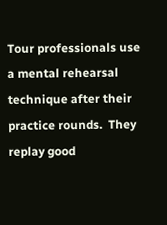Tour professionals use a mental rehearsal technique after their practice rounds.  They replay good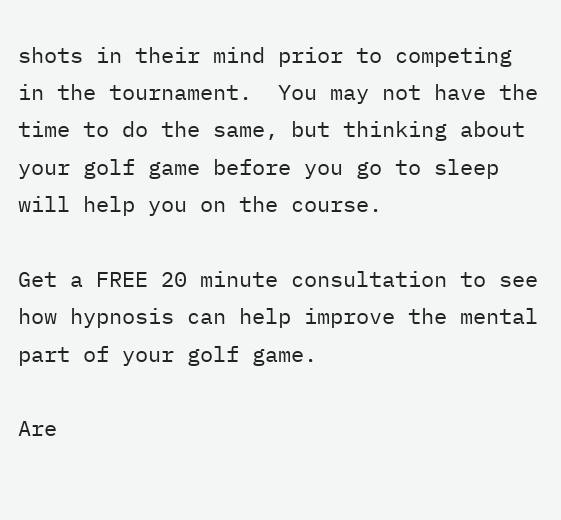shots in their mind prior to competing in the tournament.  You may not have the time to do the same, but thinking about your golf game before you go to sleep will help you on the course.

Get a FREE 20 minute consultation to see how hypnosis can help improve the mental part of your golf game.

Are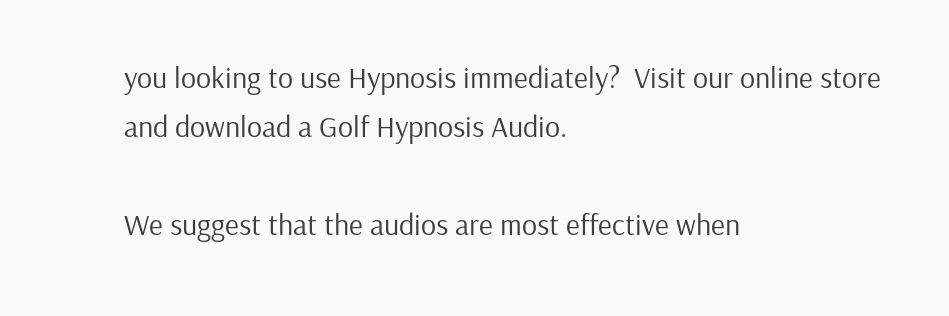you looking to use Hypnosis immediately?  Visit our online store and download a Golf Hypnosis Audio.

We suggest that the audios are most effective when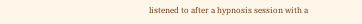listened to after a hypnosis session with a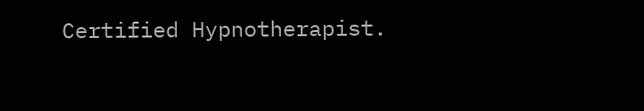Certified Hypnotherapist.